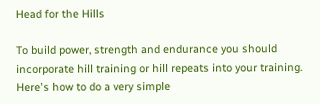Head for the Hills

To build power, strength and endurance you should incorporate hill training or hill repeats into your training.   Here's how to do a very simple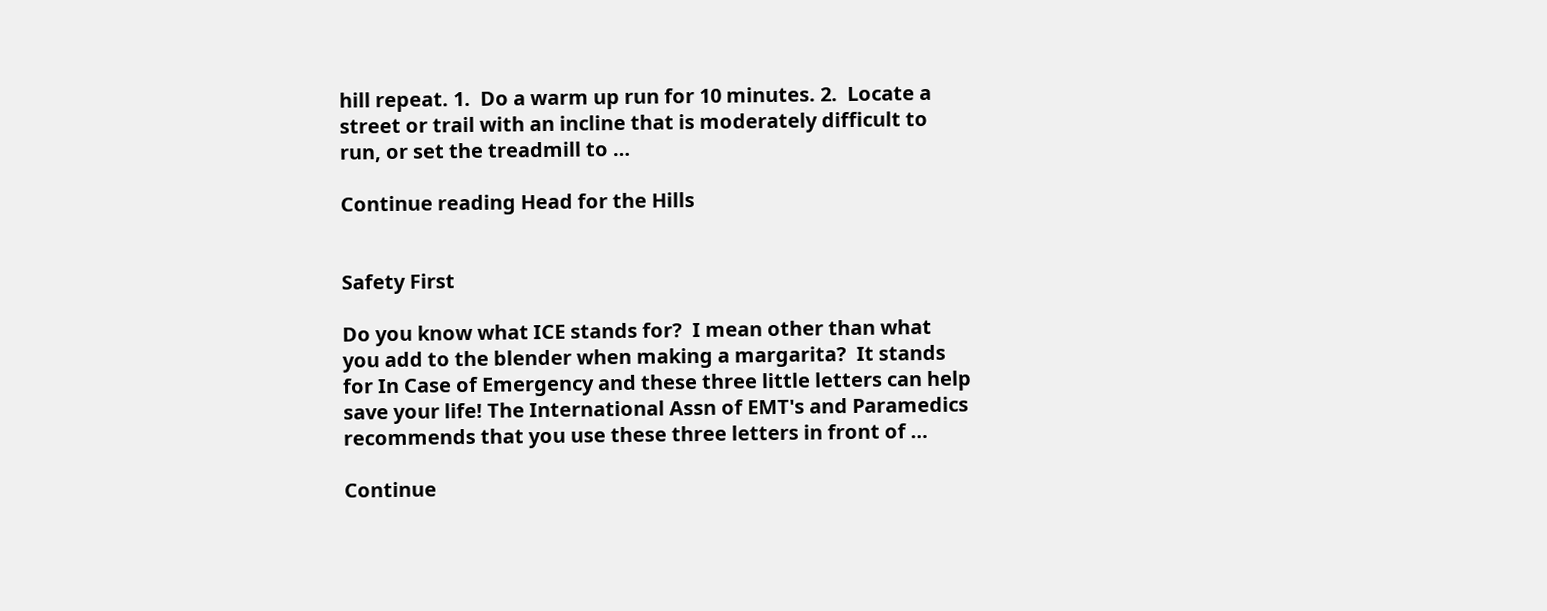hill repeat. 1.  Do a warm up run for 10 minutes. 2.  Locate a street or trail with an incline that is moderately difficult to run, or set the treadmill to …

Continue reading Head for the Hills


Safety First

Do you know what ICE stands for?  I mean other than what you add to the blender when making a margarita?  It stands for In Case of Emergency and these three little letters can help save your life! The International Assn of EMT's and Paramedics recommends that you use these three letters in front of …

Continue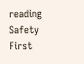reading Safety First